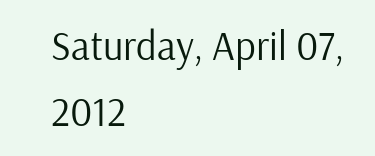Saturday, April 07, 2012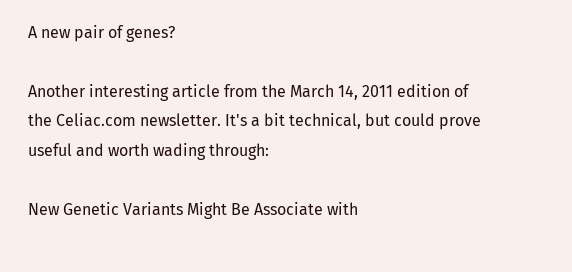A new pair of genes?

Another interesting article from the March 14, 2011 edition of the Celiac.com newsletter. It's a bit technical, but could prove useful and worth wading through:

New Genetic Variants Might Be Associate with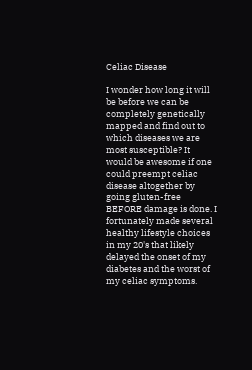Celiac Disease

I wonder how long it will be before we can be completely genetically mapped and find out to which diseases we are most susceptible? It would be awesome if one could preempt celiac disease altogether by going gluten-free BEFORE damage is done. I fortunately made several healthy lifestyle choices in my 20's that likely delayed the onset of my diabetes and the worst of my celiac symptoms.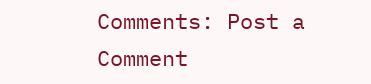Comments: Post a Comment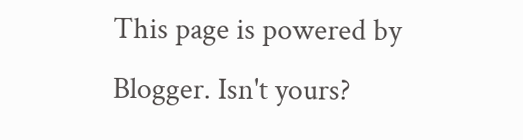This page is powered by Blogger. Isn't yours?